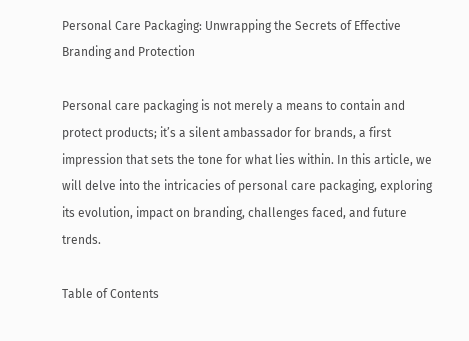Personal Care Packaging: Unwrapping the Secrets of Effective Branding and Protection

Personal care packaging is not merely a means to contain and protect products; it’s a silent ambassador for brands, a first impression that sets the tone for what lies within. In this article, we will delve into the intricacies of personal care packaging, exploring its evolution, impact on branding, challenges faced, and future trends.

Table of Contents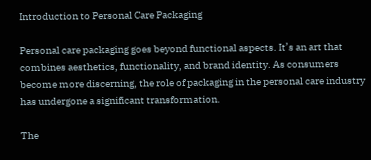Introduction to Personal Care Packaging

Personal care packaging goes beyond functional aspects. It’s an art that combines aesthetics, functionality, and brand identity. As consumers become more discerning, the role of packaging in the personal care industry has undergone a significant transformation.

The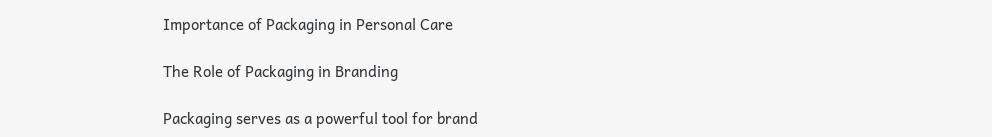Importance of Packaging in Personal Care

The Role of Packaging in Branding

Packaging serves as a powerful tool for brand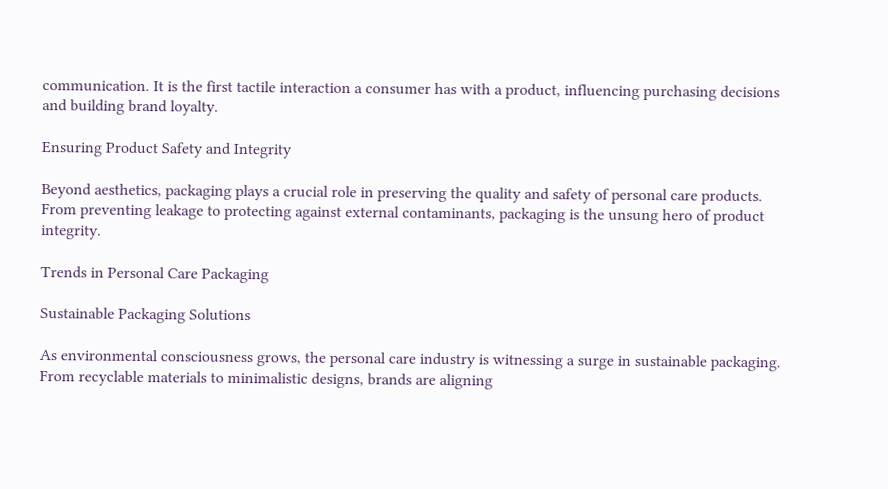communication. It is the first tactile interaction a consumer has with a product, influencing purchasing decisions and building brand loyalty.

Ensuring Product Safety and Integrity

Beyond aesthetics, packaging plays a crucial role in preserving the quality and safety of personal care products. From preventing leakage to protecting against external contaminants, packaging is the unsung hero of product integrity.

Trends in Personal Care Packaging

Sustainable Packaging Solutions

As environmental consciousness grows, the personal care industry is witnessing a surge in sustainable packaging. From recyclable materials to minimalistic designs, brands are aligning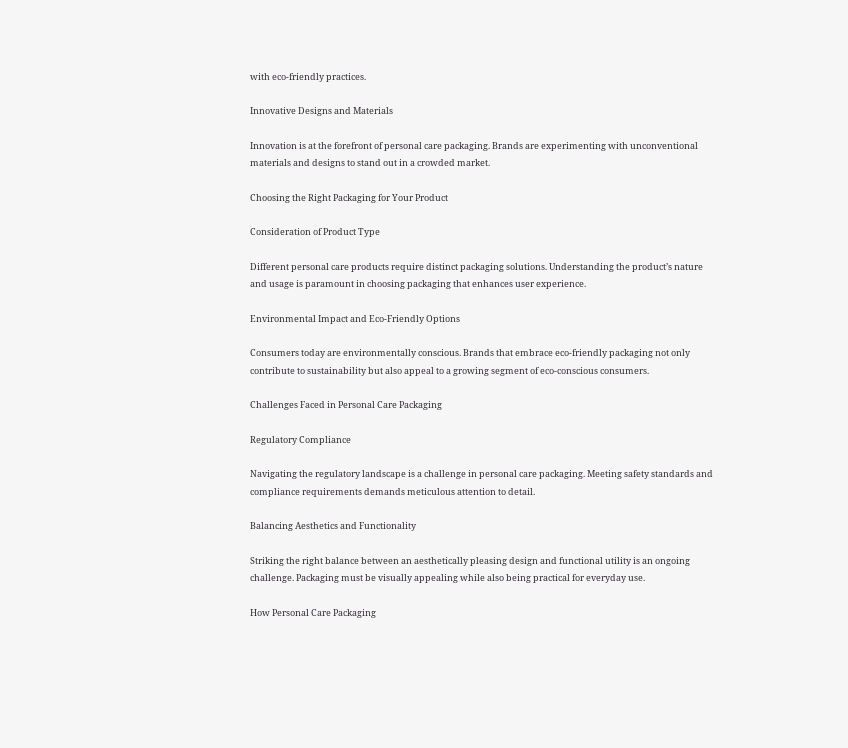with eco-friendly practices.

Innovative Designs and Materials

Innovation is at the forefront of personal care packaging. Brands are experimenting with unconventional materials and designs to stand out in a crowded market.

Choosing the Right Packaging for Your Product

Consideration of Product Type

Different personal care products require distinct packaging solutions. Understanding the product’s nature and usage is paramount in choosing packaging that enhances user experience.

Environmental Impact and Eco-Friendly Options

Consumers today are environmentally conscious. Brands that embrace eco-friendly packaging not only contribute to sustainability but also appeal to a growing segment of eco-conscious consumers.

Challenges Faced in Personal Care Packaging

Regulatory Compliance

Navigating the regulatory landscape is a challenge in personal care packaging. Meeting safety standards and compliance requirements demands meticulous attention to detail.

Balancing Aesthetics and Functionality

Striking the right balance between an aesthetically pleasing design and functional utility is an ongoing challenge. Packaging must be visually appealing while also being practical for everyday use.

How Personal Care Packaging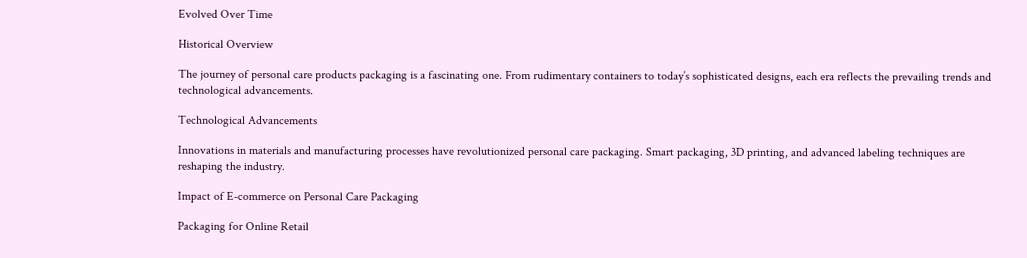Evolved Over Time

Historical Overview

The journey of personal care products packaging is a fascinating one. From rudimentary containers to today’s sophisticated designs, each era reflects the prevailing trends and technological advancements.

Technological Advancements

Innovations in materials and manufacturing processes have revolutionized personal care packaging. Smart packaging, 3D printing, and advanced labeling techniques are reshaping the industry.

Impact of E-commerce on Personal Care Packaging

Packaging for Online Retail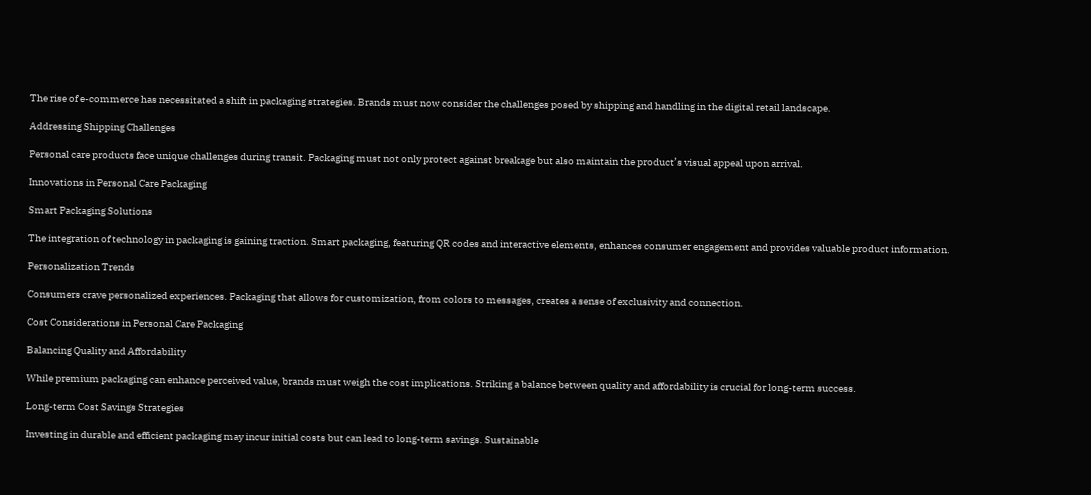The rise of e-commerce has necessitated a shift in packaging strategies. Brands must now consider the challenges posed by shipping and handling in the digital retail landscape.

Addressing Shipping Challenges

Personal care products face unique challenges during transit. Packaging must not only protect against breakage but also maintain the product’s visual appeal upon arrival.

Innovations in Personal Care Packaging

Smart Packaging Solutions

The integration of technology in packaging is gaining traction. Smart packaging, featuring QR codes and interactive elements, enhances consumer engagement and provides valuable product information.

Personalization Trends

Consumers crave personalized experiences. Packaging that allows for customization, from colors to messages, creates a sense of exclusivity and connection.

Cost Considerations in Personal Care Packaging

Balancing Quality and Affordability

While premium packaging can enhance perceived value, brands must weigh the cost implications. Striking a balance between quality and affordability is crucial for long-term success.

Long-term Cost Savings Strategies

Investing in durable and efficient packaging may incur initial costs but can lead to long-term savings. Sustainable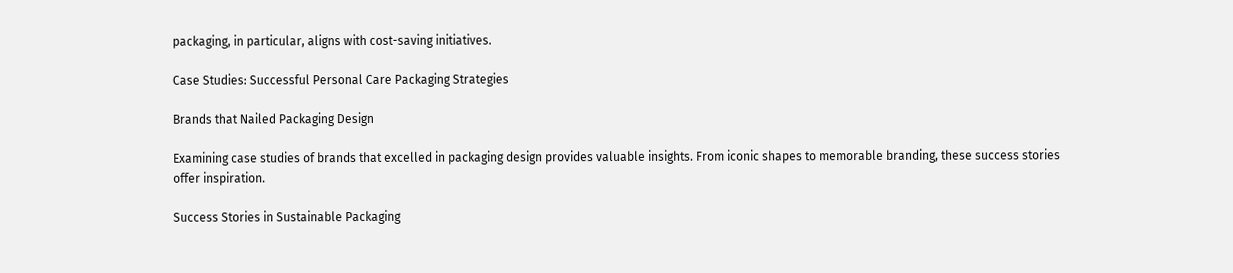packaging, in particular, aligns with cost-saving initiatives.

Case Studies: Successful Personal Care Packaging Strategies

Brands that Nailed Packaging Design

Examining case studies of brands that excelled in packaging design provides valuable insights. From iconic shapes to memorable branding, these success stories offer inspiration.

Success Stories in Sustainable Packaging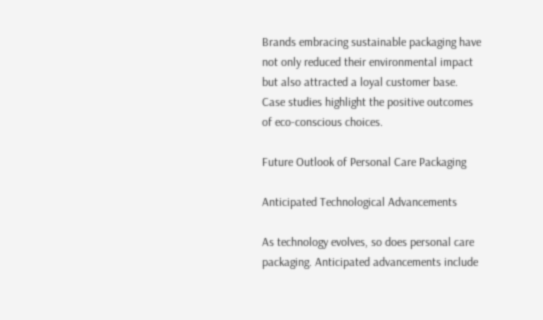Brands embracing sustainable packaging have not only reduced their environmental impact but also attracted a loyal customer base. Case studies highlight the positive outcomes of eco-conscious choices.

Future Outlook of Personal Care Packaging

Anticipated Technological Advancements

As technology evolves, so does personal care packaging. Anticipated advancements include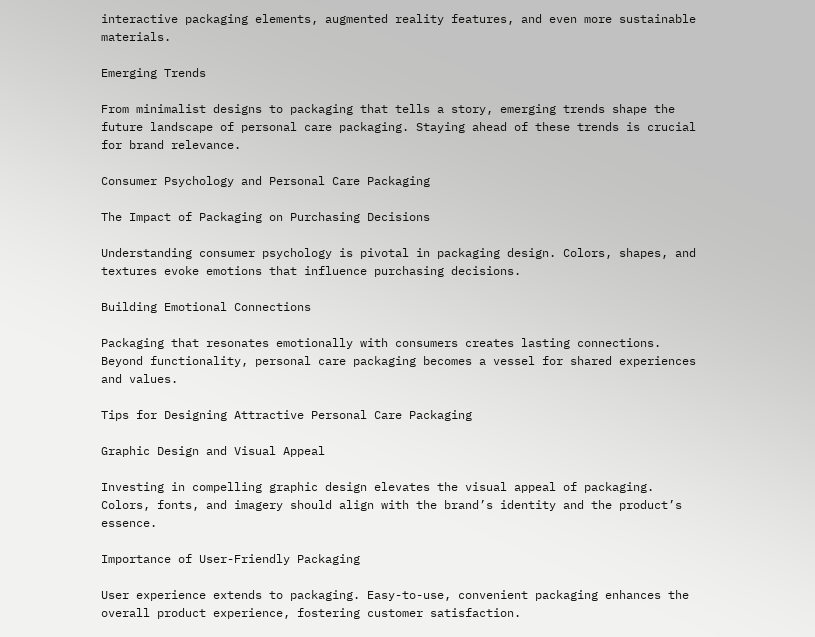interactive packaging elements, augmented reality features, and even more sustainable materials.

Emerging Trends

From minimalist designs to packaging that tells a story, emerging trends shape the future landscape of personal care packaging. Staying ahead of these trends is crucial for brand relevance.

Consumer Psychology and Personal Care Packaging

The Impact of Packaging on Purchasing Decisions

Understanding consumer psychology is pivotal in packaging design. Colors, shapes, and textures evoke emotions that influence purchasing decisions.

Building Emotional Connections

Packaging that resonates emotionally with consumers creates lasting connections. Beyond functionality, personal care packaging becomes a vessel for shared experiences and values.

Tips for Designing Attractive Personal Care Packaging

Graphic Design and Visual Appeal

Investing in compelling graphic design elevates the visual appeal of packaging. Colors, fonts, and imagery should align with the brand’s identity and the product’s essence.

Importance of User-Friendly Packaging

User experience extends to packaging. Easy-to-use, convenient packaging enhances the overall product experience, fostering customer satisfaction.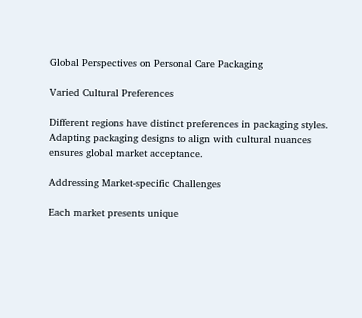Global Perspectives on Personal Care Packaging

Varied Cultural Preferences

Different regions have distinct preferences in packaging styles. Adapting packaging designs to align with cultural nuances ensures global market acceptance.

Addressing Market-specific Challenges

Each market presents unique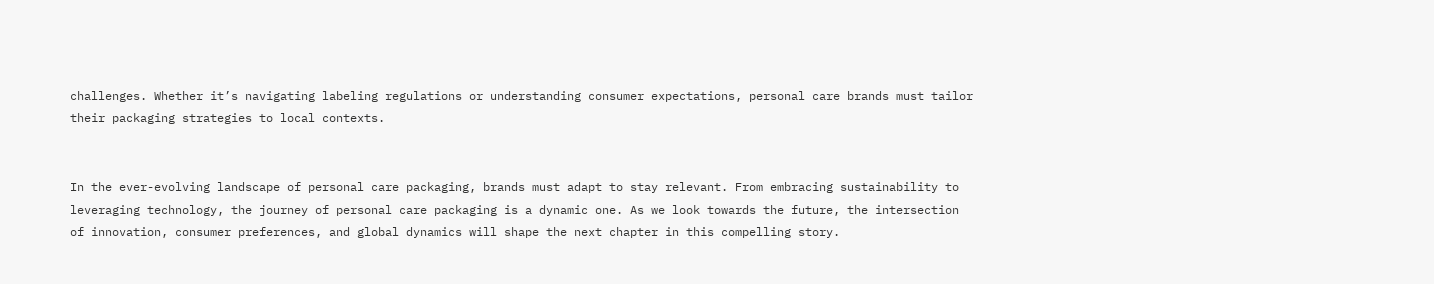challenges. Whether it’s navigating labeling regulations or understanding consumer expectations, personal care brands must tailor their packaging strategies to local contexts.


In the ever-evolving landscape of personal care packaging, brands must adapt to stay relevant. From embracing sustainability to leveraging technology, the journey of personal care packaging is a dynamic one. As we look towards the future, the intersection of innovation, consumer preferences, and global dynamics will shape the next chapter in this compelling story.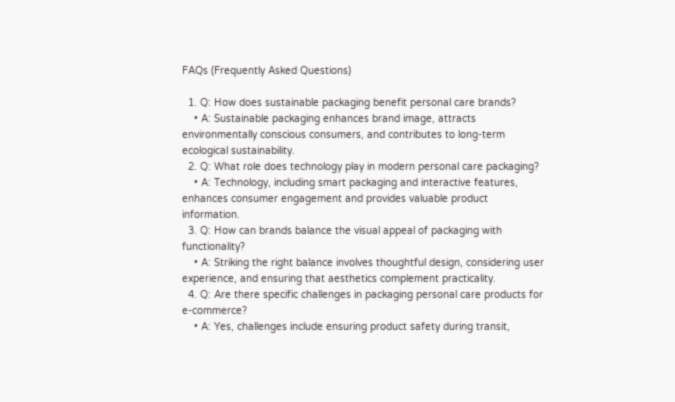FAQs (Frequently Asked Questions)

  1. Q: How does sustainable packaging benefit personal care brands?
    • A: Sustainable packaging enhances brand image, attracts environmentally conscious consumers, and contributes to long-term ecological sustainability.
  2. Q: What role does technology play in modern personal care packaging?
    • A: Technology, including smart packaging and interactive features, enhances consumer engagement and provides valuable product information.
  3. Q: How can brands balance the visual appeal of packaging with functionality?
    • A: Striking the right balance involves thoughtful design, considering user experience, and ensuring that aesthetics complement practicality.
  4. Q: Are there specific challenges in packaging personal care products for e-commerce?
    • A: Yes, challenges include ensuring product safety during transit,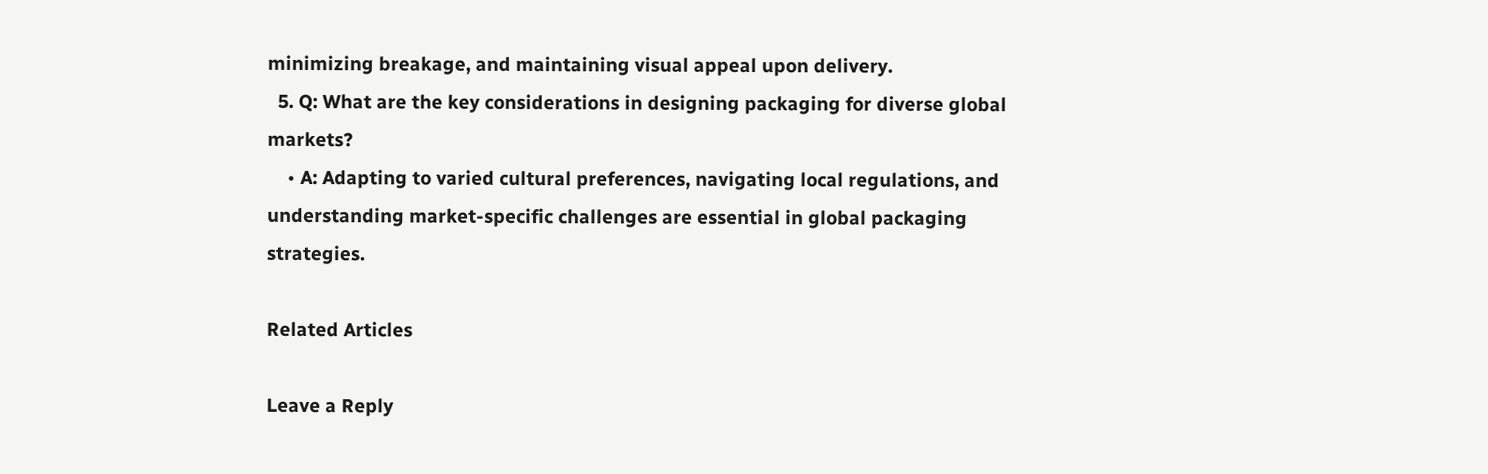minimizing breakage, and maintaining visual appeal upon delivery.
  5. Q: What are the key considerations in designing packaging for diverse global markets?
    • A: Adapting to varied cultural preferences, navigating local regulations, and understanding market-specific challenges are essential in global packaging strategies.

Related Articles

Leave a Reply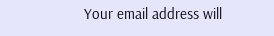Your email address will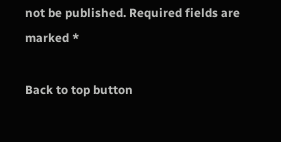not be published. Required fields are marked *

Back to top button